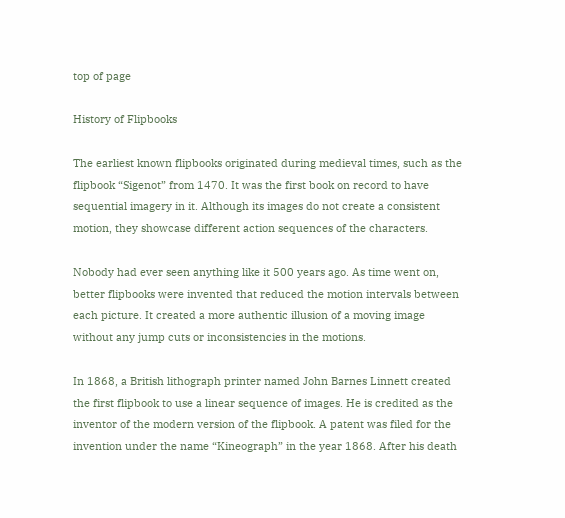top of page

History of Flipbooks

The earliest known flipbooks originated during medieval times, such as the flipbook “Sigenot” from 1470. It was the first book on record to have sequential imagery in it. Although its images do not create a consistent motion, they showcase different action sequences of the characters.

Nobody had ever seen anything like it 500 years ago. As time went on, better flipbooks were invented that reduced the motion intervals between each picture. It created a more authentic illusion of a moving image without any jump cuts or inconsistencies in the motions.

In 1868, a British lithograph printer named John Barnes Linnett created the first flipbook to use a linear sequence of images. He is credited as the inventor of the modern version of the flipbook. A patent was filed for the invention under the name “Kineograph” in the year 1868. After his death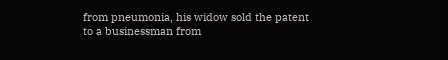from pneumonia, his widow sold the patent to a businessman from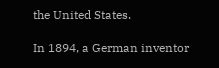the United States.

In 1894, a German inventor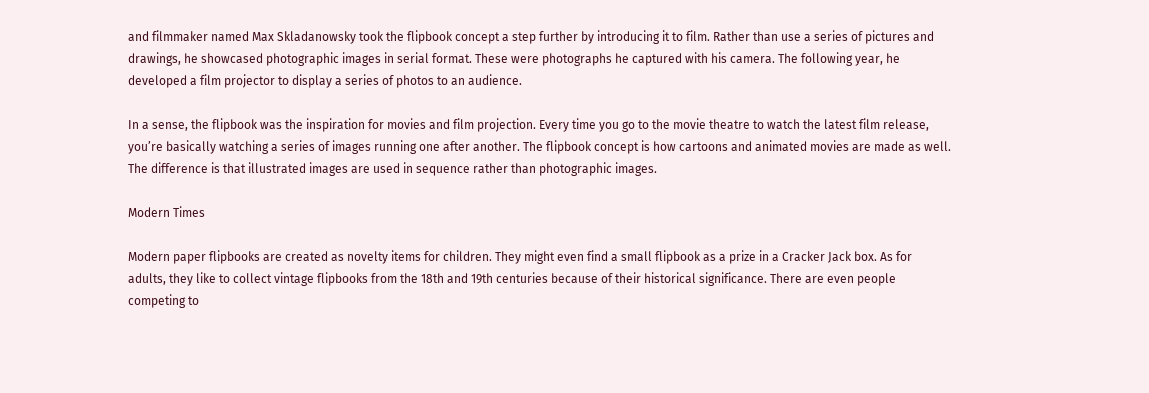and filmmaker named Max Skladanowsky took the flipbook concept a step further by introducing it to film. Rather than use a series of pictures and drawings, he showcased photographic images in serial format. These were photographs he captured with his camera. The following year, he developed a film projector to display a series of photos to an audience.

In a sense, the flipbook was the inspiration for movies and film projection. Every time you go to the movie theatre to watch the latest film release, you’re basically watching a series of images running one after another. The flipbook concept is how cartoons and animated movies are made as well. The difference is that illustrated images are used in sequence rather than photographic images.

Modern Times

Modern paper flipbooks are created as novelty items for children. They might even find a small flipbook as a prize in a Cracker Jack box. As for adults, they like to collect vintage flipbooks from the 18th and 19th centuries because of their historical significance. There are even people competing to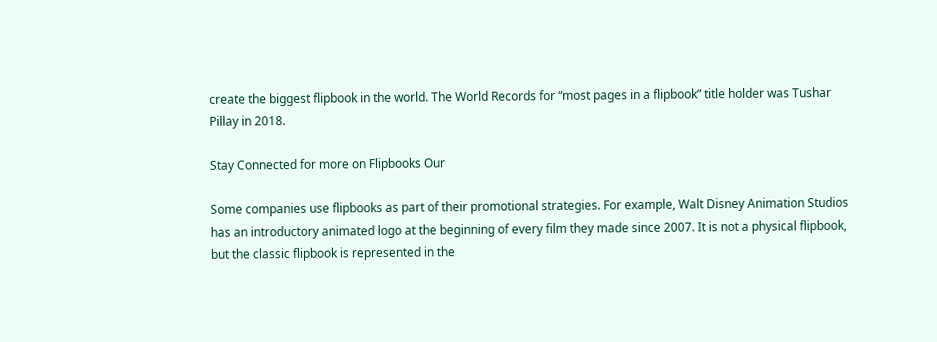create the biggest flipbook in the world. The World Records for “most pages in a flipbook” title holder was Tushar Pillay in 2018.

Stay Connected for more on Flipbooks Our

Some companies use flipbooks as part of their promotional strategies. For example, Walt Disney Animation Studios has an introductory animated logo at the beginning of every film they made since 2007. It is not a physical flipbook, but the classic flipbook is represented in the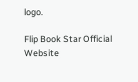logo.

Flip Book Star Official Website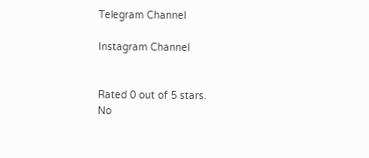Telegram Channel

Instagram Channel


Rated 0 out of 5 stars.
No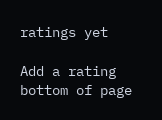ratings yet

Add a rating
bottom of page